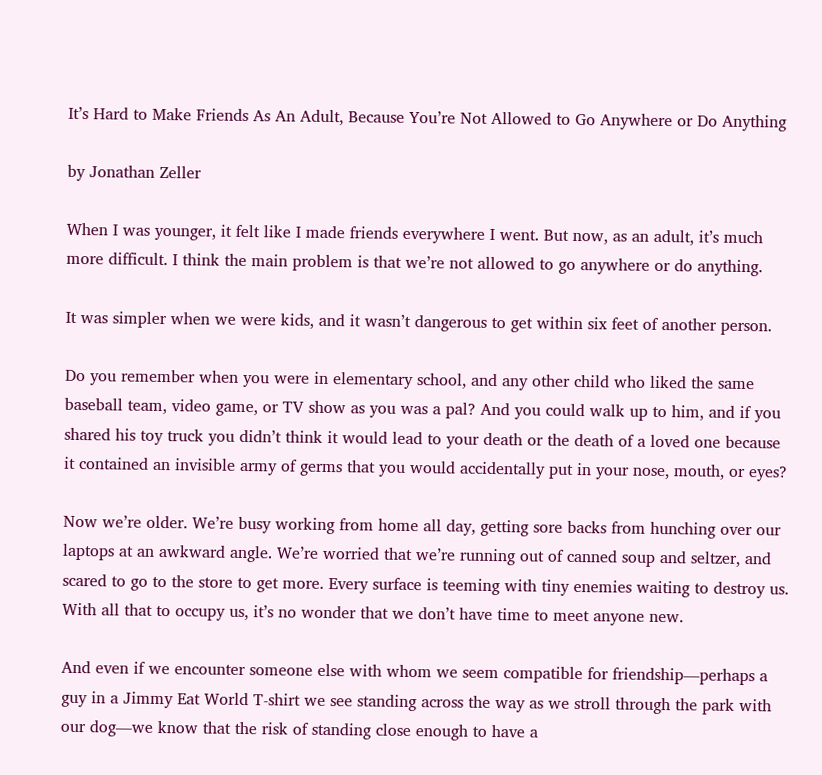It’s Hard to Make Friends As An Adult, Because You’re Not Allowed to Go Anywhere or Do Anything

by Jonathan Zeller

When I was younger, it felt like I made friends everywhere I went. But now, as an adult, it’s much more difficult. I think the main problem is that we’re not allowed to go anywhere or do anything.

It was simpler when we were kids, and it wasn’t dangerous to get within six feet of another person.

Do you remember when you were in elementary school, and any other child who liked the same baseball team, video game, or TV show as you was a pal? And you could walk up to him, and if you shared his toy truck you didn’t think it would lead to your death or the death of a loved one because it contained an invisible army of germs that you would accidentally put in your nose, mouth, or eyes?

Now we’re older. We’re busy working from home all day, getting sore backs from hunching over our laptops at an awkward angle. We’re worried that we’re running out of canned soup and seltzer, and scared to go to the store to get more. Every surface is teeming with tiny enemies waiting to destroy us. With all that to occupy us, it’s no wonder that we don’t have time to meet anyone new.

And even if we encounter someone else with whom we seem compatible for friendship—perhaps a guy in a Jimmy Eat World T-shirt we see standing across the way as we stroll through the park with our dog—we know that the risk of standing close enough to have a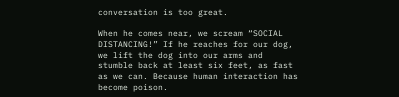conversation is too great.

When he comes near, we scream “SOCIAL DISTANCING!” If he reaches for our dog, we lift the dog into our arms and stumble back at least six feet, as fast as we can. Because human interaction has become poison.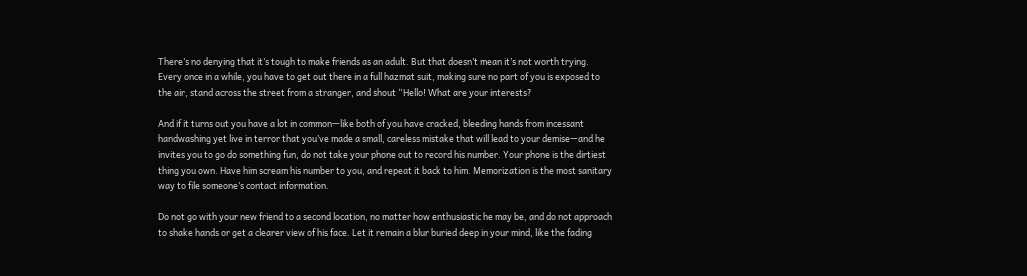There’s no denying that it’s tough to make friends as an adult. But that doesn’t mean it’s not worth trying. Every once in a while, you have to get out there in a full hazmat suit, making sure no part of you is exposed to the air, stand across the street from a stranger, and shout “Hello! What are your interests?

And if it turns out you have a lot in common—like both of you have cracked, bleeding hands from incessant handwashing yet live in terror that you’ve made a small, careless mistake that will lead to your demise—and he invites you to go do something fun, do not take your phone out to record his number. Your phone is the dirtiest thing you own. Have him scream his number to you, and repeat it back to him. Memorization is the most sanitary way to file someone’s contact information.

Do not go with your new friend to a second location, no matter how enthusiastic he may be, and do not approach to shake hands or get a clearer view of his face. Let it remain a blur buried deep in your mind, like the fading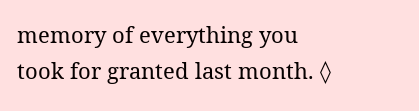memory of everything you took for granted last month. ◊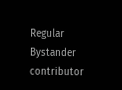Regular Bystander contributor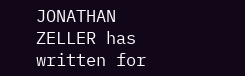JONATHAN ZELLER has written for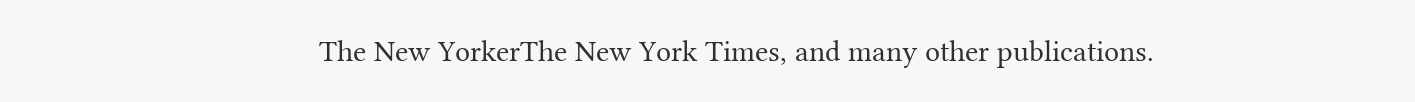The New YorkerThe New York Times, and many other publications.